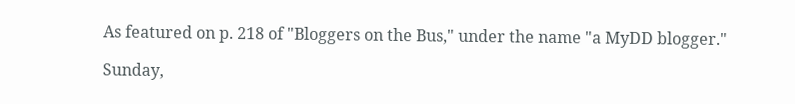As featured on p. 218 of "Bloggers on the Bus," under the name "a MyDD blogger."

Sunday,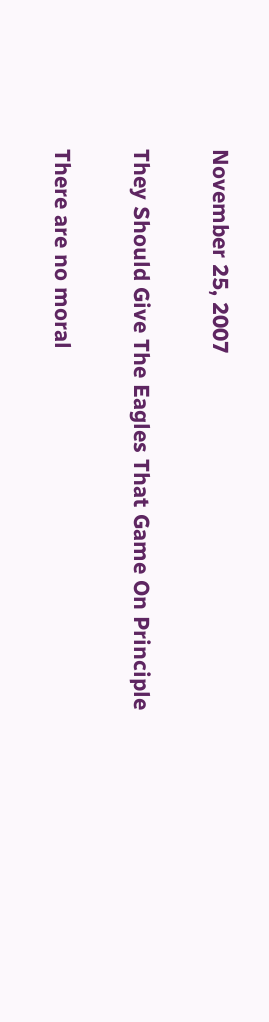November 25, 2007

They Should Give The Eagles That Game On Principle

There are no moral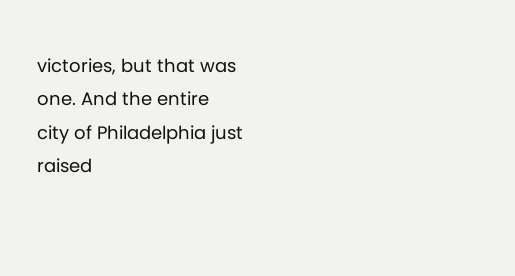victories, but that was one. And the entire city of Philadelphia just raised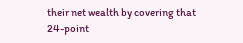their net wealth by covering that 24-point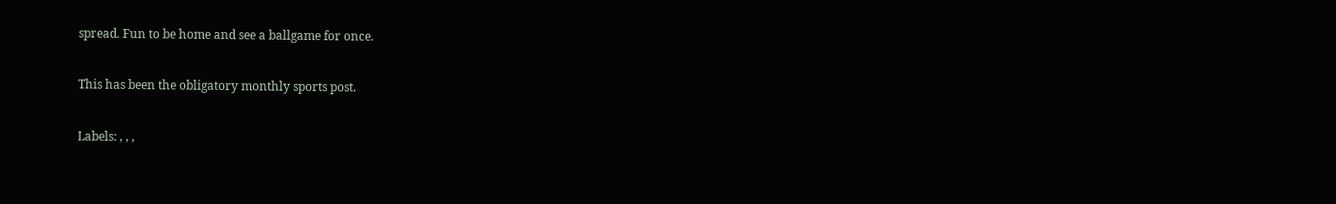spread. Fun to be home and see a ballgame for once.

This has been the obligatory monthly sports post.

Labels: , , ,